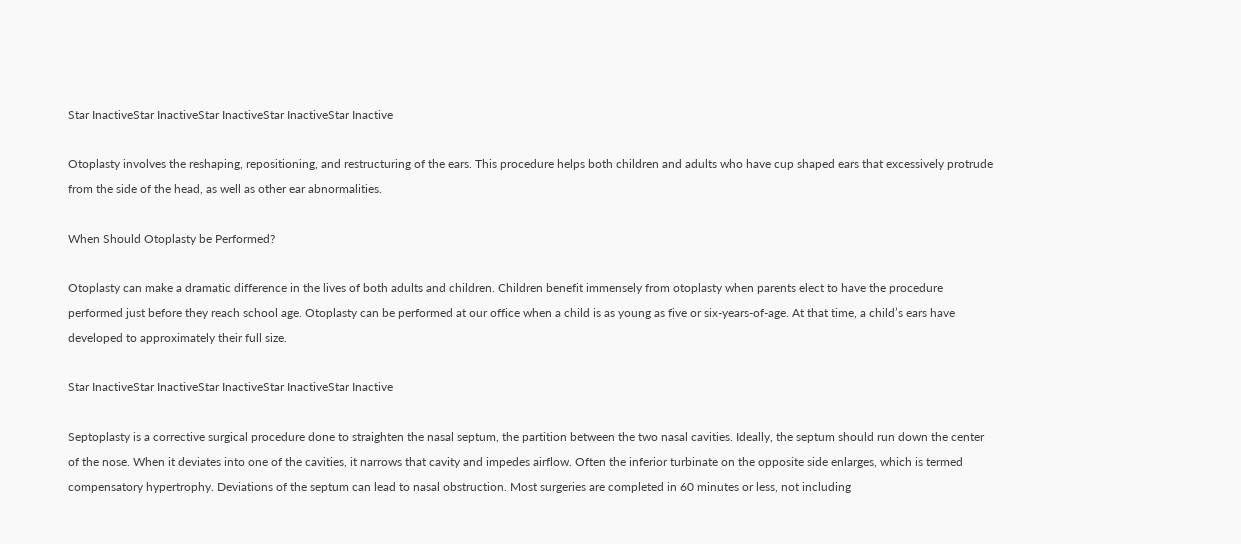Star InactiveStar InactiveStar InactiveStar InactiveStar Inactive

Otoplasty involves the reshaping, repositioning, and restructuring of the ears. This procedure helps both children and adults who have cup shaped ears that excessively protrude from the side of the head, as well as other ear abnormalities.

When Should Otoplasty be Performed?

Otoplasty can make a dramatic difference in the lives of both adults and children. Children benefit immensely from otoplasty when parents elect to have the procedure performed just before they reach school age. Otoplasty can be performed at our office when a child is as young as five or six-years-of-age. At that time, a child’s ears have developed to approximately their full size.

Star InactiveStar InactiveStar InactiveStar InactiveStar Inactive

Septoplasty is a corrective surgical procedure done to straighten the nasal septum, the partition between the two nasal cavities. Ideally, the septum should run down the center of the nose. When it deviates into one of the cavities, it narrows that cavity and impedes airflow. Often the inferior turbinate on the opposite side enlarges, which is termed compensatory hypertrophy. Deviations of the septum can lead to nasal obstruction. Most surgeries are completed in 60 minutes or less, not including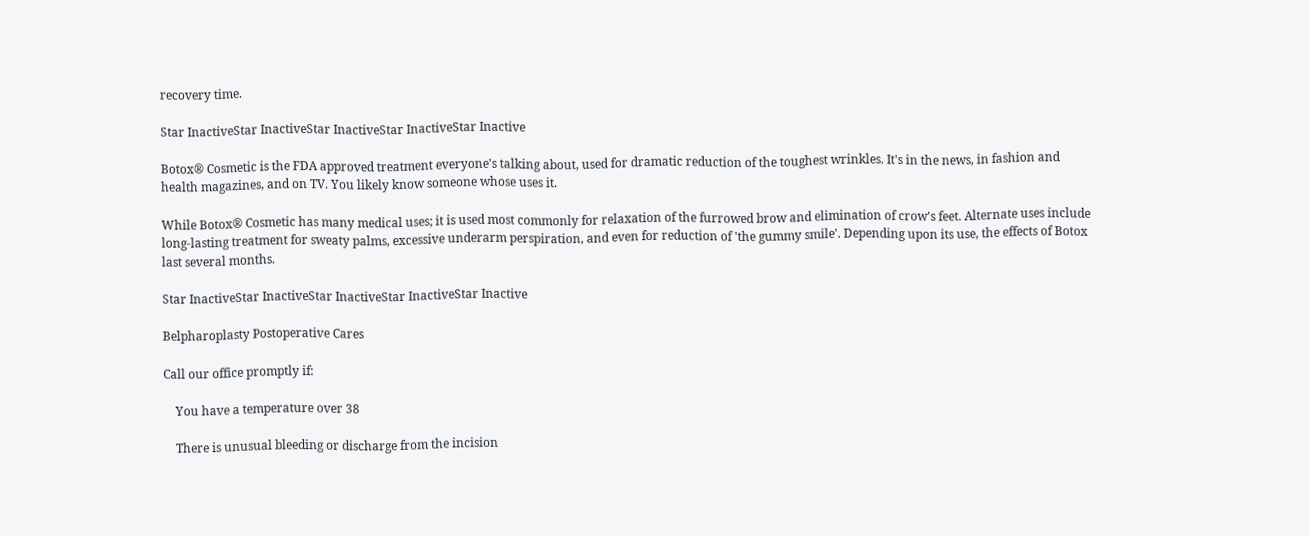recovery time.

Star InactiveStar InactiveStar InactiveStar InactiveStar Inactive

Botox® Cosmetic is the FDA approved treatment everyone's talking about, used for dramatic reduction of the toughest wrinkles. It's in the news, in fashion and health magazines, and on TV. You likely know someone whose uses it.

While Botox® Cosmetic has many medical uses; it is used most commonly for relaxation of the furrowed brow and elimination of crow's feet. Alternate uses include long-lasting treatment for sweaty palms, excessive underarm perspiration, and even for reduction of 'the gummy smile'. Depending upon its use, the effects of Botox last several months.

Star InactiveStar InactiveStar InactiveStar InactiveStar Inactive

Belpharoplasty Postoperative Cares

Call our office promptly if:

    You have a temperature over 38

    There is unusual bleeding or discharge from the incision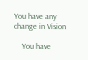You have any change in Vision

    You have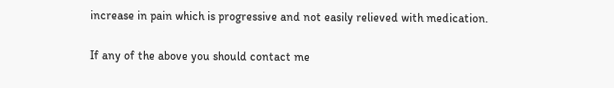increase in pain which is progressive and not easily relieved with medication.

If any of the above you should contact me